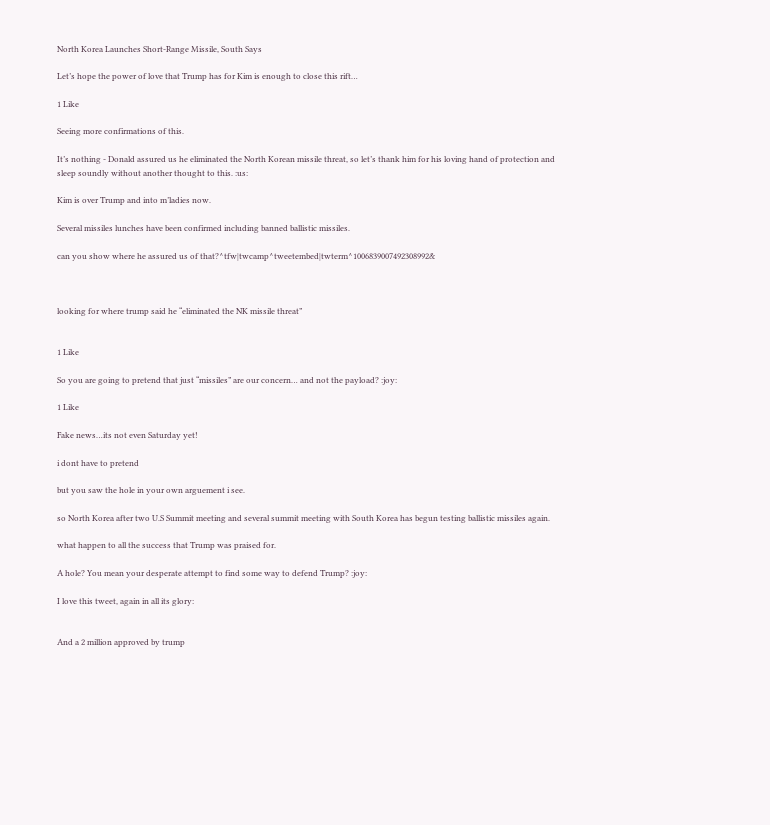North Korea Launches Short-Range Missile, South Says

Let’s hope the power of love that Trump has for Kim is enough to close this rift…

1 Like

Seeing more confirmations of this.

It’s nothing - Donald assured us he eliminated the North Korean missile threat, so let’s thank him for his loving hand of protection and sleep soundly without another thought to this. :us:

Kim is over Trump and into m’ladies now.

Several missiles lunches have been confirmed including banned ballistic missiles.

can you show where he assured us of that?^tfw|twcamp^tweetembed|twterm^1006839007492308992&



looking for where trump said he “eliminated the NK missile threat”


1 Like

So you are going to pretend that just “missiles” are our concern… and not the payload? :joy:

1 Like

Fake news…its not even Saturday yet!

i dont have to pretend

but you saw the hole in your own arguement i see.

so North Korea after two U.S Summit meeting and several summit meeting with South Korea has begun testing ballistic missiles again.

what happen to all the success that Trump was praised for.

A hole? You mean your desperate attempt to find some way to defend Trump? :joy:

I love this tweet, again in all its glory:


And a 2 million approved by trump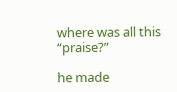where was all this “praise?”

he made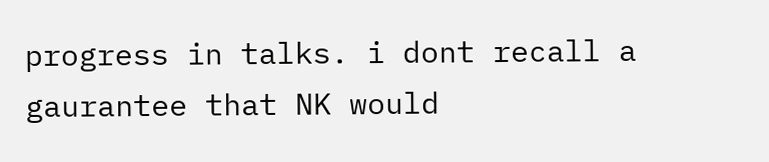progress in talks. i dont recall a gaurantee that NK would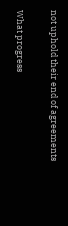not uphold their end of agreements

What progress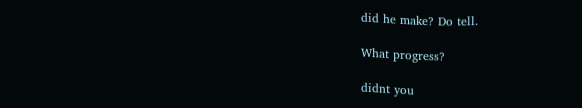did he make? Do tell.

What progress?

didnt you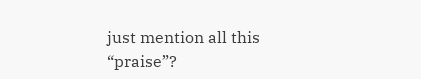just mention all this “praise”?